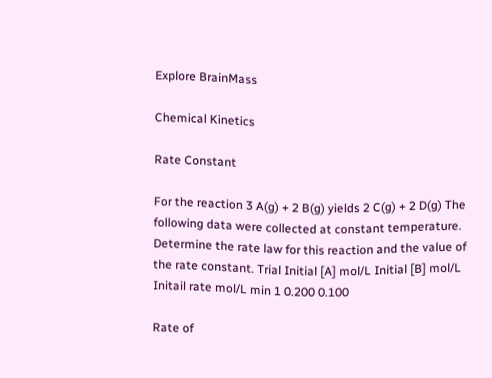Explore BrainMass

Chemical Kinetics

Rate Constant

For the reaction 3 A(g) + 2 B(g) yields 2 C(g) + 2 D(g) The following data were collected at constant temperature. Determine the rate law for this reaction and the value of the rate constant. Trial Initial [A] mol/L Initial [B] mol/L Initail rate mol/L min 1 0.200 0.100

Rate of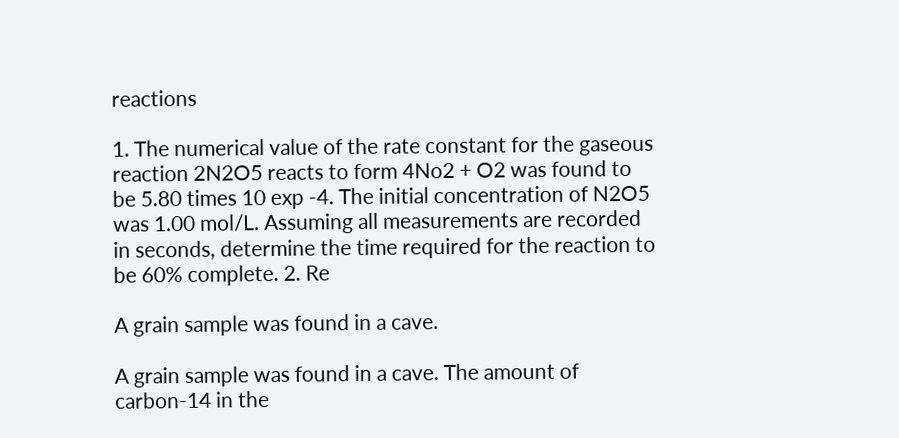reactions

1. The numerical value of the rate constant for the gaseous reaction 2N2O5 reacts to form 4No2 + O2 was found to be 5.80 times 10 exp -4. The initial concentration of N2O5 was 1.00 mol/L. Assuming all measurements are recorded in seconds, determine the time required for the reaction to be 60% complete. 2. Re

A grain sample was found in a cave.

A grain sample was found in a cave. The amount of carbon-14 in the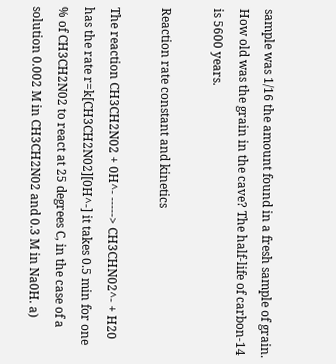sample was 1/16 the amount found in a fresh sample of grain. How old was the grain in the cave? The half-life of carbon-14 is 5600 years.

Reaction rate constant and kinetics

The reaction CH3CH2N02 + 0H^- -----> CH3CHN02^- + H20 has the rate r=k[CH3CH2N02][0H^-] it takes 0.5 min for one % of CH3CH2N02 to react at 25 degrees C, in the case of a solution 0.002 M in CH3CH2N02 and 0.3 M in Na0H. a)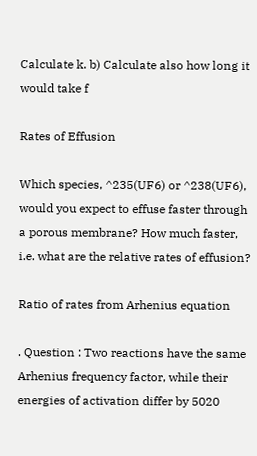Calculate k. b) Calculate also how long it would take f

Rates of Effusion

Which species, ^235(UF6) or ^238(UF6), would you expect to effuse faster through a porous membrane? How much faster, i.e. what are the relative rates of effusion?

Ratio of rates from Arhenius equation

. Question : Two reactions have the same Arhenius frequency factor, while their energies of activation differ by 5020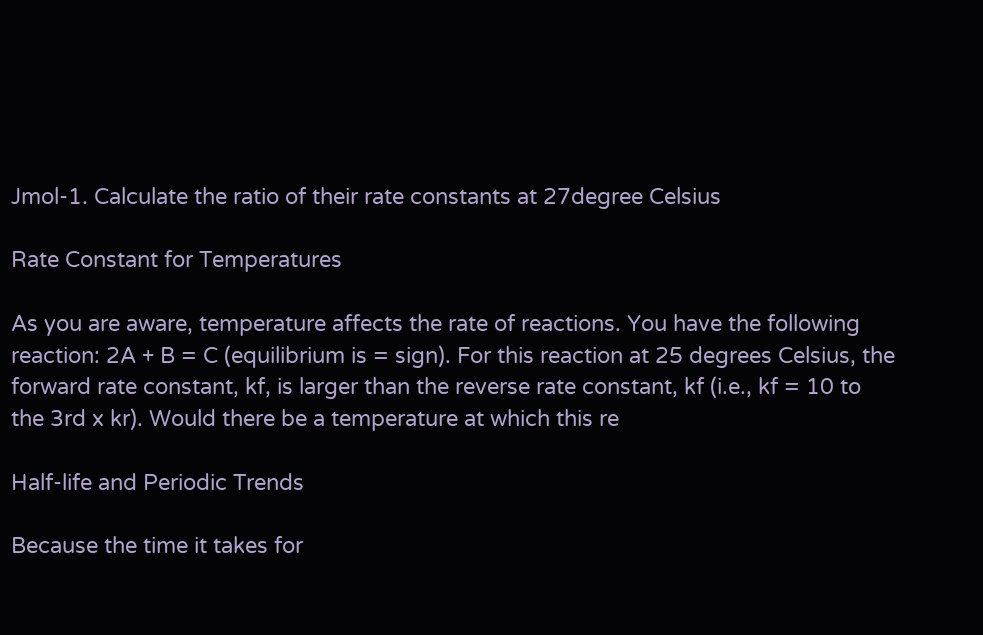Jmol-1. Calculate the ratio of their rate constants at 27degree Celsius

Rate Constant for Temperatures

As you are aware, temperature affects the rate of reactions. You have the following reaction: 2A + B = C (equilibrium is = sign). For this reaction at 25 degrees Celsius, the forward rate constant, kf, is larger than the reverse rate constant, kf (i.e., kf = 10 to the 3rd x kr). Would there be a temperature at which this re

Half-life and Periodic Trends

Because the time it takes for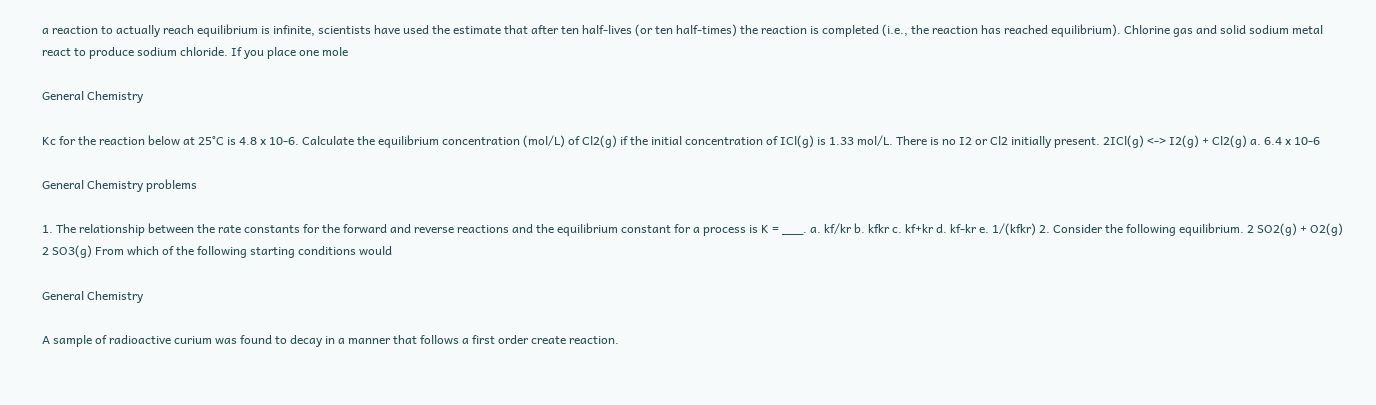a reaction to actually reach equilibrium is infinite, scientists have used the estimate that after ten half-lives (or ten half-times) the reaction is completed (i.e., the reaction has reached equilibrium). Chlorine gas and solid sodium metal react to produce sodium chloride. If you place one mole

General Chemistry

Kc for the reaction below at 25°C is 4.8 x 10-6. Calculate the equilibrium concentration (mol/L) of Cl2(g) if the initial concentration of ICl(g) is 1.33 mol/L. There is no I2 or Cl2 initially present. 2ICl(g) <-> I2(g) + Cl2(g) a. 6.4 x 10-6

General Chemistry problems

1. The relationship between the rate constants for the forward and reverse reactions and the equilibrium constant for a process is K = ___. a. kf/kr b. kfkr c. kf+kr d. kf-kr e. 1/(kfkr) 2. Consider the following equilibrium. 2 SO2(g) + O2(g) 2 SO3(g) From which of the following starting conditions would

General Chemistry

A sample of radioactive curium was found to decay in a manner that follows a first order create reaction.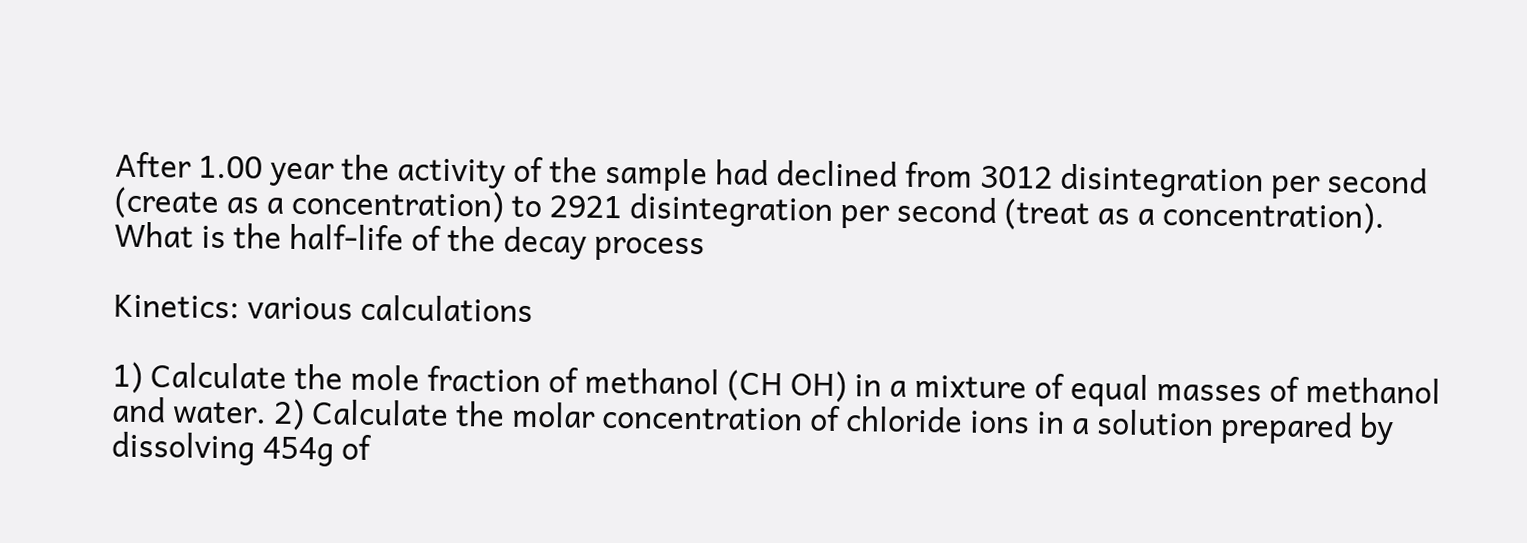After 1.00 year the activity of the sample had declined from 3012 disintegration per second (create as a concentration) to 2921 disintegration per second (treat as a concentration). What is the half-life of the decay process

Kinetics: various calculations

1) Calculate the mole fraction of methanol (CH OH) in a mixture of equal masses of methanol and water. 2) Calculate the molar concentration of chloride ions in a solution prepared by dissolving 454g of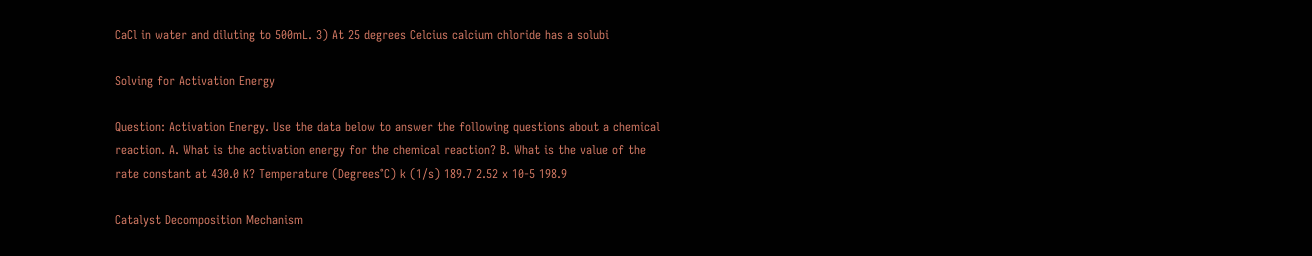CaCl in water and diluting to 500mL. 3) At 25 degrees Celcius calcium chloride has a solubi

Solving for Activation Energy

Question: Activation Energy. Use the data below to answer the following questions about a chemical reaction. A. What is the activation energy for the chemical reaction? B. What is the value of the rate constant at 430.0 K? Temperature (Degrees°C) k (1/s) 189.7 2.52 x 10-5 198.9

Catalyst Decomposition Mechanism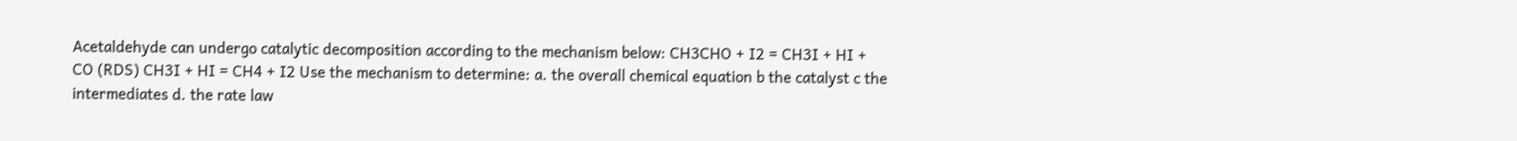Acetaldehyde can undergo catalytic decomposition according to the mechanism below: CH3CHO + I2 = CH3I + HI + CO (RDS) CH3I + HI = CH4 + I2 Use the mechanism to determine: a. the overall chemical equation b the catalyst c the intermediates d. the rate law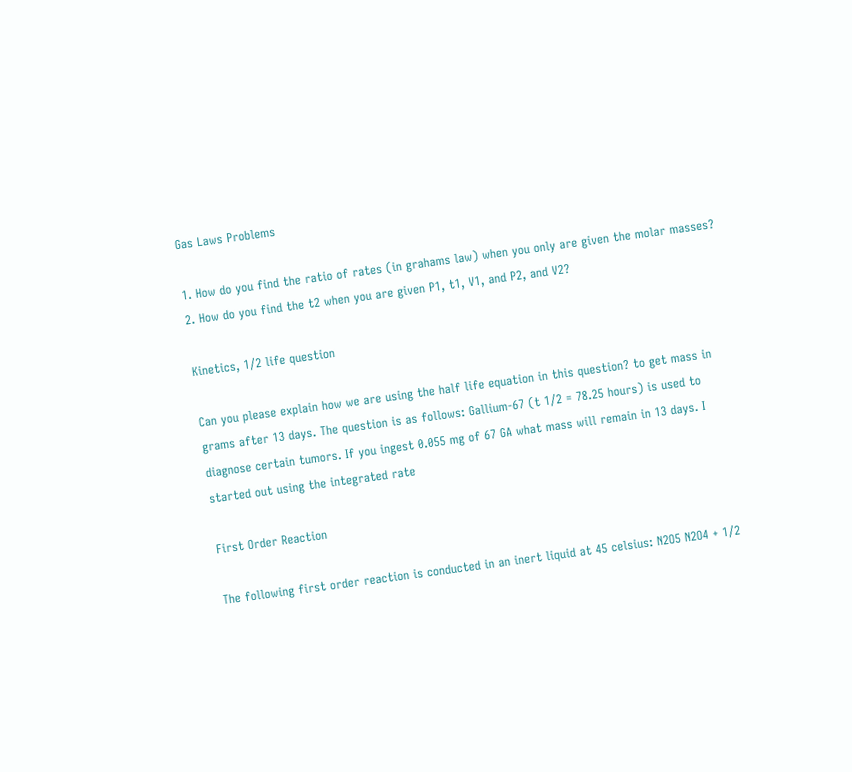Gas Laws Problems

1. How do you find the ratio of rates (in grahams law) when you only are given the molar masses? 2. How do you find the t2 when you are given P1, t1, V1, and P2, and V2?

Kinetics, 1/2 life question

Can you please explain how we are using the half life equation in this question? to get mass in grams after 13 days. The question is as follows: Gallium-67 (t 1/2 = 78.25 hours) is used to diagnose certain tumors. If you ingest 0.055 mg of 67 GA what mass will remain in 13 days. I started out using the integrated rate

First Order Reaction

The following first order reaction is conducted in an inert liquid at 45 celsius: N2O5 N2O4 + 1/2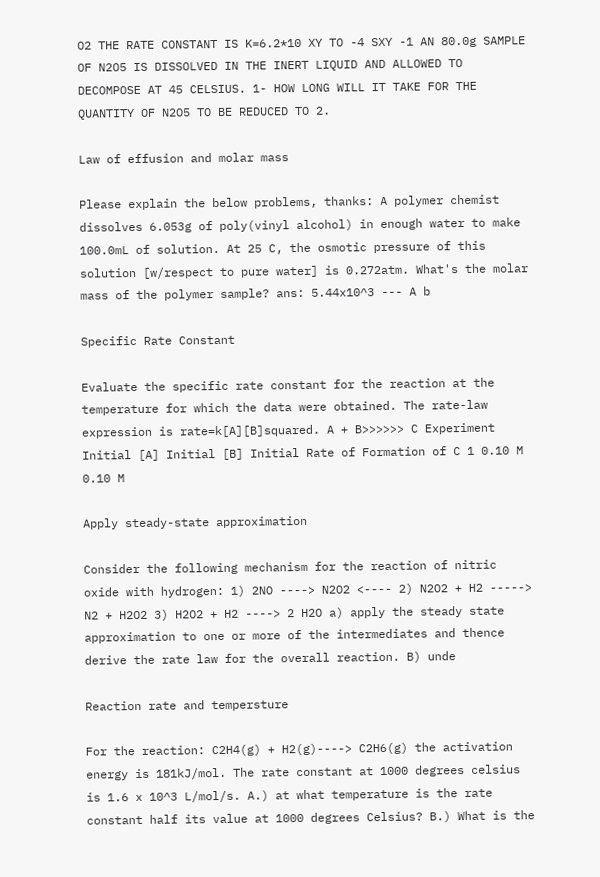O2 THE RATE CONSTANT IS K=6.2*10 XY TO -4 SXY -1 AN 80.0g SAMPLE OF N2O5 IS DISSOLVED IN THE INERT LIQUID AND ALLOWED TO DECOMPOSE AT 45 CELSIUS. 1- HOW LONG WILL IT TAKE FOR THE QUANTITY OF N2O5 TO BE REDUCED TO 2.

Law of effusion and molar mass

Please explain the below problems, thanks: A polymer chemist dissolves 6.053g of poly(vinyl alcohol) in enough water to make 100.0mL of solution. At 25 C, the osmotic pressure of this solution [w/respect to pure water] is 0.272atm. What's the molar mass of the polymer sample? ans: 5.44x10^3 --- A b

Specific Rate Constant

Evaluate the specific rate constant for the reaction at the temperature for which the data were obtained. The rate-law expression is rate=k[A][B]squared. A + B>>>>>> C Experiment Initial [A] Initial [B] Initial Rate of Formation of C 1 0.10 M 0.10 M

Apply steady-state approximation

Consider the following mechanism for the reaction of nitric oxide with hydrogen: 1) 2NO ----> N2O2 <---- 2) N2O2 + H2 -----> N2 + H2O2 3) H2O2 + H2 ----> 2 H2O a) apply the steady state approximation to one or more of the intermediates and thence derive the rate law for the overall reaction. B) unde

Reaction rate and tempersture

For the reaction: C2H4(g) + H2(g)----> C2H6(g) the activation energy is 181kJ/mol. The rate constant at 1000 degrees celsius is 1.6 x 10^3 L/mol/s. A.) at what temperature is the rate constant half its value at 1000 degrees Celsius? B.) What is the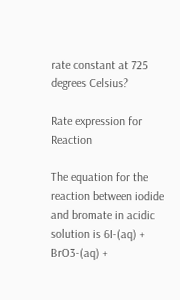rate constant at 725 degrees Celsius?

Rate expression for Reaction

The equation for the reaction between iodide and bromate in acidic solution is 6I-(aq) + BrO3-(aq) +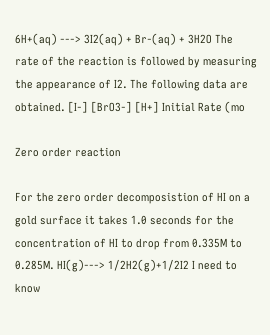6H+(aq) ---> 3I2(aq) + Br-(aq) + 3H2O The rate of the reaction is followed by measuring the appearance of I2. The following data are obtained. [I-] [BrO3-] [H+] Initial Rate (mo

Zero order reaction

For the zero order decomposistion of HI on a gold surface it takes 1.0 seconds for the concentration of HI to drop from 0.335M to 0.285M. HI(g)---> 1/2H2(g)+1/2I2 I need to know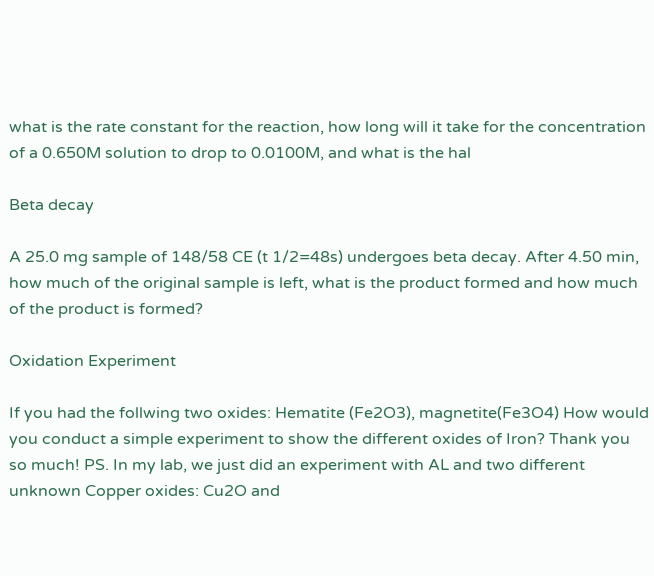what is the rate constant for the reaction, how long will it take for the concentration of a 0.650M solution to drop to 0.0100M, and what is the hal

Beta decay

A 25.0 mg sample of 148/58 CE (t 1/2=48s) undergoes beta decay. After 4.50 min, how much of the original sample is left, what is the product formed and how much of the product is formed?

Oxidation Experiment

If you had the follwing two oxides: Hematite (Fe2O3), magnetite(Fe3O4) How would you conduct a simple experiment to show the different oxides of Iron? Thank you so much! PS. In my lab, we just did an experiment with AL and two different unknown Copper oxides: Cu2O and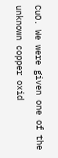CuO. We were given one of the unknown copper oxid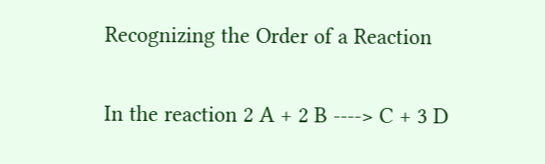Recognizing the Order of a Reaction

In the reaction 2 A + 2 B ----> C + 3 D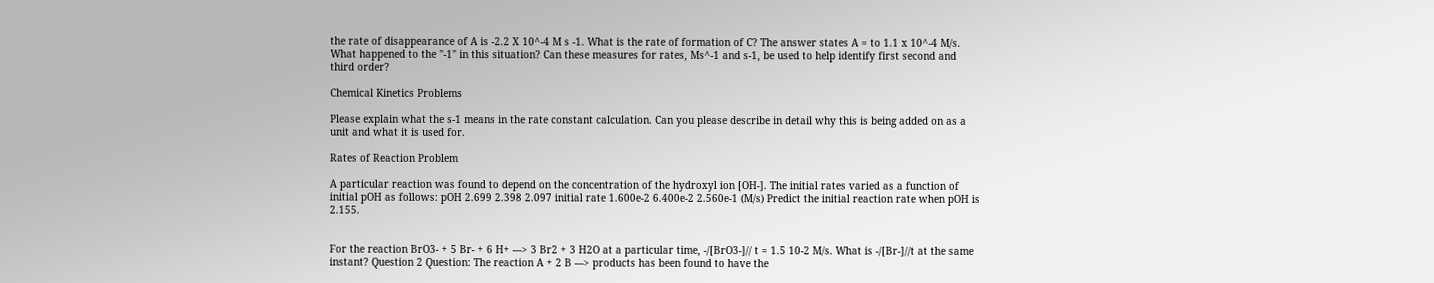the rate of disappearance of A is -2.2 X 10^-4 M s -1. What is the rate of formation of C? The answer states A = to 1.1 x 10^-4 M/s. What happened to the "-1" in this situation? Can these measures for rates, Ms^-1 and s-1, be used to help identify first second and third order?

Chemical Kinetics Problems

Please explain what the s-1 means in the rate constant calculation. Can you please describe in detail why this is being added on as a unit and what it is used for.

Rates of Reaction Problem

A particular reaction was found to depend on the concentration of the hydroxyl ion [OH-]. The initial rates varied as a function of initial pOH as follows: pOH 2.699 2.398 2.097 initial rate 1.600e-2 6.400e-2 2.560e-1 (M/s) Predict the initial reaction rate when pOH is 2.155.


For the reaction BrO3- + 5 Br- + 6 H+ ---> 3 Br2 + 3 H2O at a particular time, -/[BrO3-]// t = 1.5 10-2 M/s. What is -/[Br-]//t at the same instant? Question 2 Question: The reaction A + 2 B ---> products has been found to have the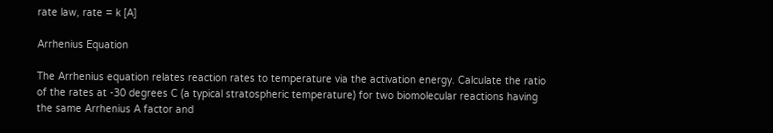rate law, rate = k [A]

Arrhenius Equation

The Arrhenius equation relates reaction rates to temperature via the activation energy. Calculate the ratio of the rates at -30 degrees C (a typical stratospheric temperature) for two biomolecular reactions having the same Arrhenius A factor and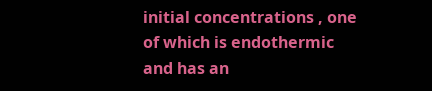initial concentrations , one of which is endothermic and has an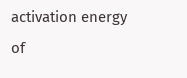activation energy of